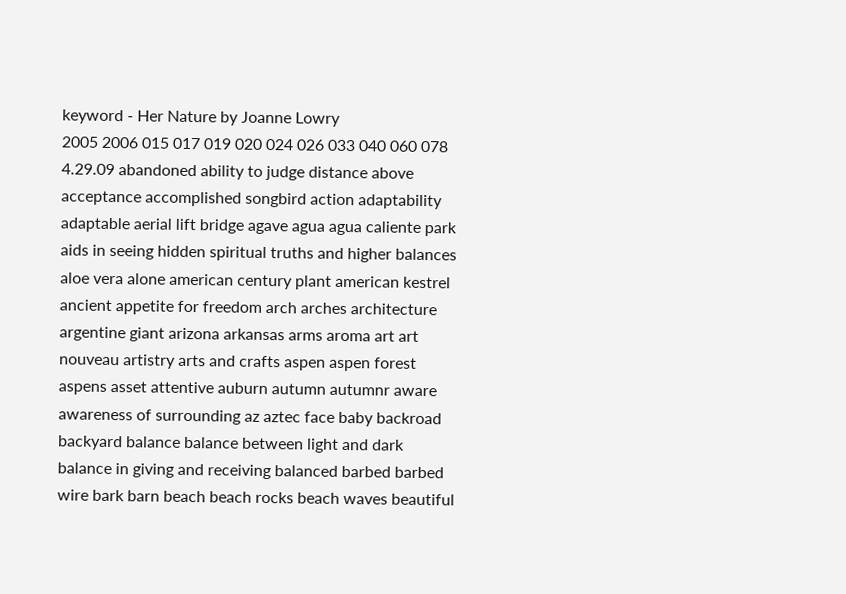keyword - Her Nature by Joanne Lowry
2005 2006 015 017 019 020 024 026 033 040 060 078 4.29.09 abandoned ability to judge distance above acceptance accomplished songbird action adaptability adaptable aerial lift bridge agave agua agua caliente park aids in seeing hidden spiritual truths and higher balances aloe vera alone american century plant american kestrel ancient appetite for freedom arch arches architecture argentine giant arizona arkansas arms aroma art art nouveau artistry arts and crafts aspen aspen forest aspens asset attentive auburn autumn autumnr aware awareness of surrounding az aztec face baby backroad backyard balance balance between light and dark balance in giving and receiving balanced barbed barbed wire bark barn beach beach rocks beach waves beautiful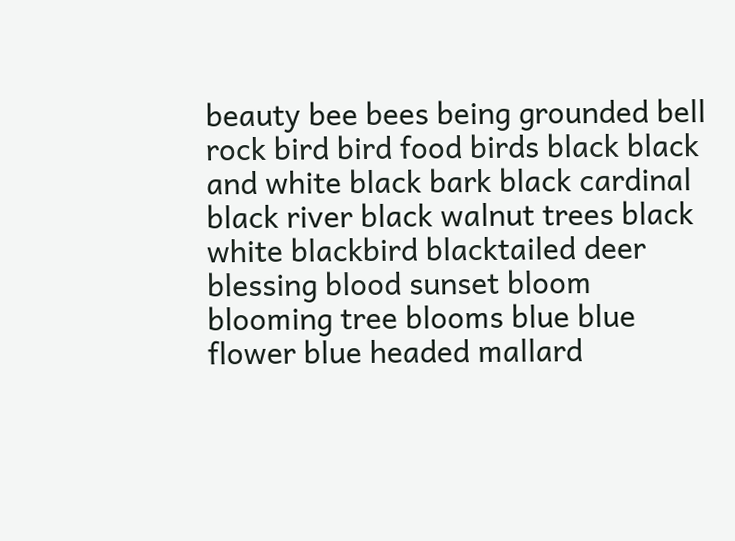beauty bee bees being grounded bell rock bird bird food birds black black and white black bark black cardinal black river black walnut trees black white blackbird blacktailed deer blessing blood sunset bloom blooming tree blooms blue blue flower blue headed mallard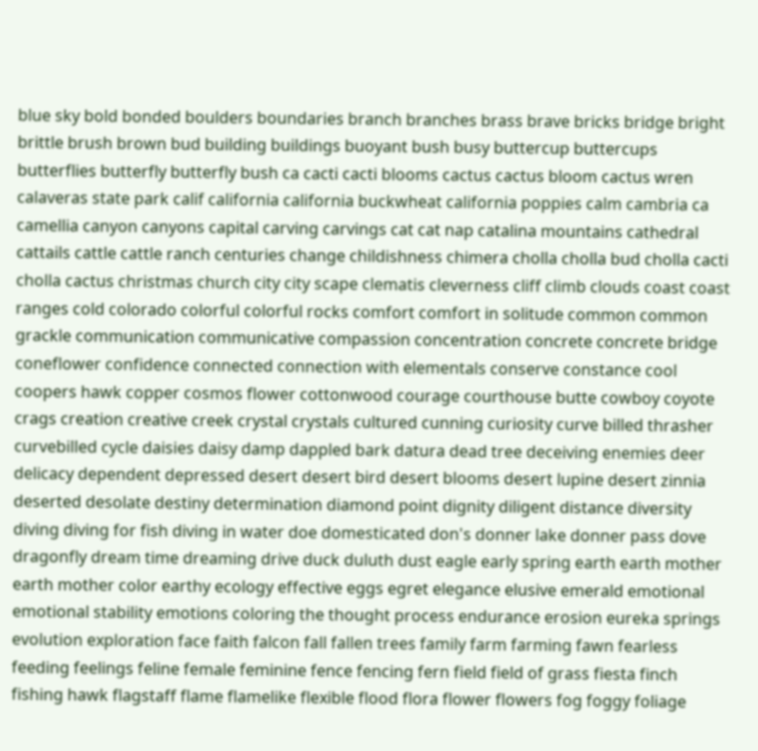blue sky bold bonded boulders boundaries branch branches brass brave bricks bridge bright brittle brush brown bud building buildings buoyant bush busy buttercup buttercups butterflies butterfly butterfly bush ca cacti cacti blooms cactus cactus bloom cactus wren calaveras state park calif california california buckwheat california poppies calm cambria ca camellia canyon canyons capital carving carvings cat cat nap catalina mountains cathedral cattails cattle cattle ranch centuries change childishness chimera cholla cholla bud cholla cacti cholla cactus christmas church city city scape clematis cleverness cliff climb clouds coast coast ranges cold colorado colorful colorful rocks comfort comfort in solitude common common grackle communication communicative compassion concentration concrete concrete bridge coneflower confidence connected connection with elementals conserve constance cool coopers hawk copper cosmos flower cottonwood courage courthouse butte cowboy coyote crags creation creative creek crystal crystals cultured cunning curiosity curve billed thrasher curvebilled cycle daisies daisy damp dappled bark datura dead tree deceiving enemies deer delicacy dependent depressed desert desert bird desert blooms desert lupine desert zinnia deserted desolate destiny determination diamond point dignity diligent distance diversity diving diving for fish diving in water doe domesticated don's donner lake donner pass dove dragonfly dream time dreaming drive duck duluth dust eagle early spring earth earth mother earth mother color earthy ecology effective eggs egret elegance elusive emerald emotional emotional stability emotions coloring the thought process endurance erosion eureka springs evolution exploration face faith falcon fall fallen trees family farm farming fawn fearless feeding feelings feline female feminine fence fencing fern field field of grass fiesta finch fishing hawk flagstaff flame flamelike flexible flood flora flower flowers fog foggy foliage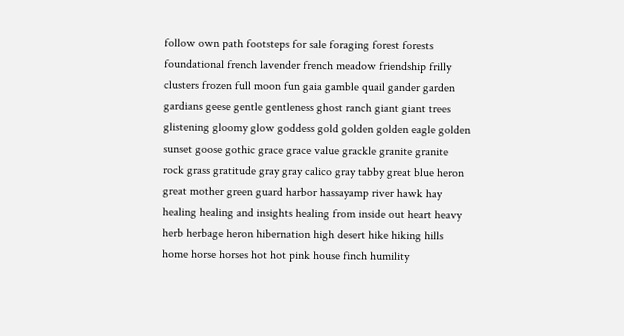follow own path footsteps for sale foraging forest forests foundational french lavender french meadow friendship frilly clusters frozen full moon fun gaia gamble quail gander garden gardians geese gentle gentleness ghost ranch giant giant trees glistening gloomy glow goddess gold golden golden eagle golden sunset goose gothic grace grace value grackle granite granite rock grass gratitude gray gray calico gray tabby great blue heron great mother green guard harbor hassayamp river hawk hay healing healing and insights healing from inside out heart heavy herb herbage heron hibernation high desert hike hiking hills home horse horses hot hot pink house finch humility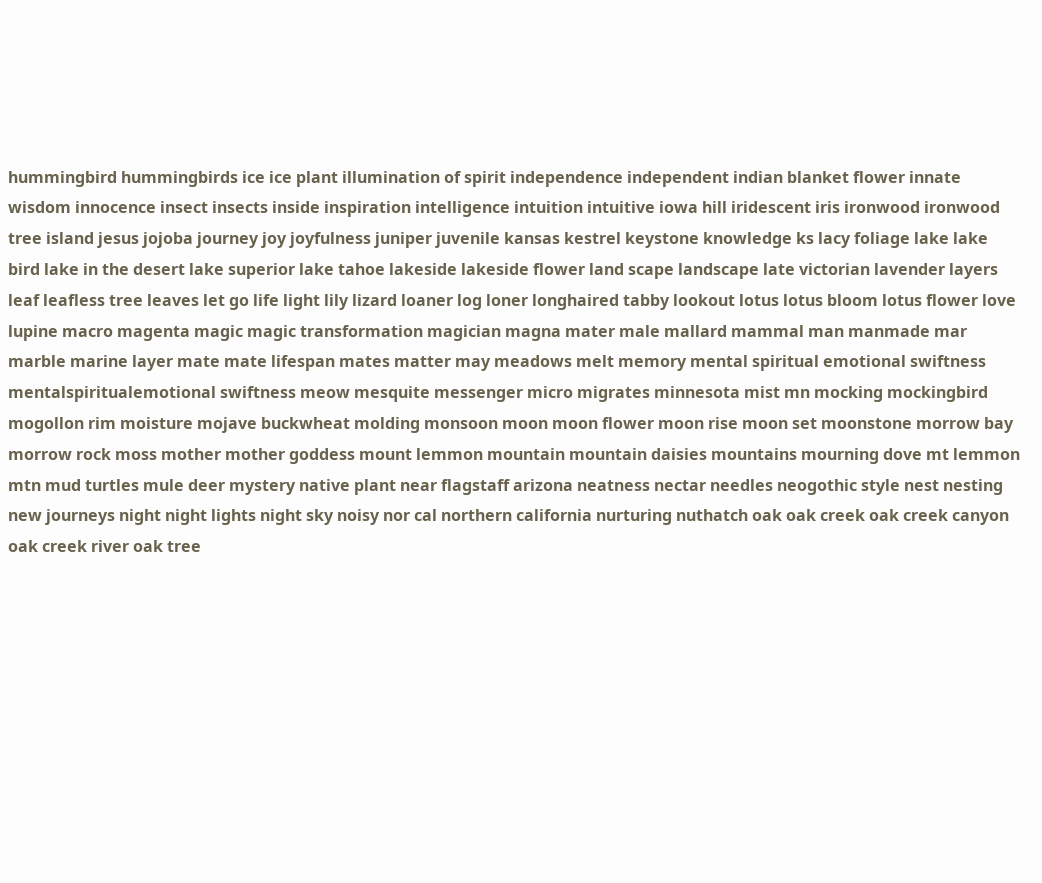hummingbird hummingbirds ice ice plant illumination of spirit independence independent indian blanket flower innate wisdom innocence insect insects inside inspiration intelligence intuition intuitive iowa hill iridescent iris ironwood ironwood tree island jesus jojoba journey joy joyfulness juniper juvenile kansas kestrel keystone knowledge ks lacy foliage lake lake bird lake in the desert lake superior lake tahoe lakeside lakeside flower land scape landscape late victorian lavender layers leaf leafless tree leaves let go life light lily lizard loaner log loner longhaired tabby lookout lotus lotus bloom lotus flower love lupine macro magenta magic magic transformation magician magna mater male mallard mammal man manmade mar marble marine layer mate mate lifespan mates matter may meadows melt memory mental spiritual emotional swiftness mentalspiritualemotional swiftness meow mesquite messenger micro migrates minnesota mist mn mocking mockingbird mogollon rim moisture mojave buckwheat molding monsoon moon moon flower moon rise moon set moonstone morrow bay morrow rock moss mother mother goddess mount lemmon mountain mountain daisies mountains mourning dove mt lemmon mtn mud turtles mule deer mystery native plant near flagstaff arizona neatness nectar needles neogothic style nest nesting new journeys night night lights night sky noisy nor cal northern california nurturing nuthatch oak oak creek oak creek canyon oak creek river oak tree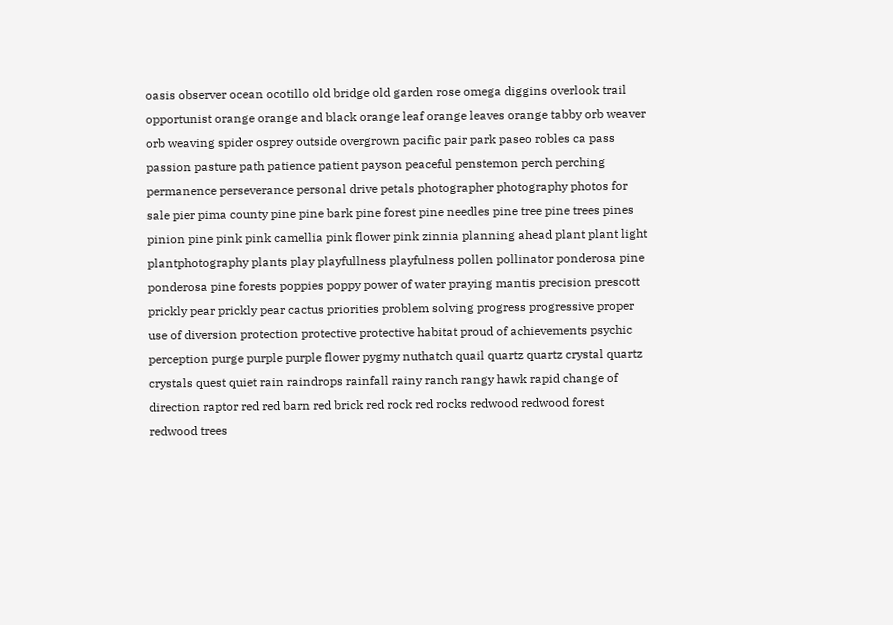oasis observer ocean ocotillo old bridge old garden rose omega diggins overlook trail opportunist orange orange and black orange leaf orange leaves orange tabby orb weaver orb weaving spider osprey outside overgrown pacific pair park paseo robles ca pass passion pasture path patience patient payson peaceful penstemon perch perching permanence perseverance personal drive petals photographer photography photos for sale pier pima county pine pine bark pine forest pine needles pine tree pine trees pines pinion pine pink pink camellia pink flower pink zinnia planning ahead plant plant light plantphotography plants play playfullness playfulness pollen pollinator ponderosa pine ponderosa pine forests poppies poppy power of water praying mantis precision prescott prickly pear prickly pear cactus priorities problem solving progress progressive proper use of diversion protection protective protective habitat proud of achievements psychic perception purge purple purple flower pygmy nuthatch quail quartz quartz crystal quartz crystals quest quiet rain raindrops rainfall rainy ranch rangy hawk rapid change of direction raptor red red barn red brick red rock red rocks redwood redwood forest redwood trees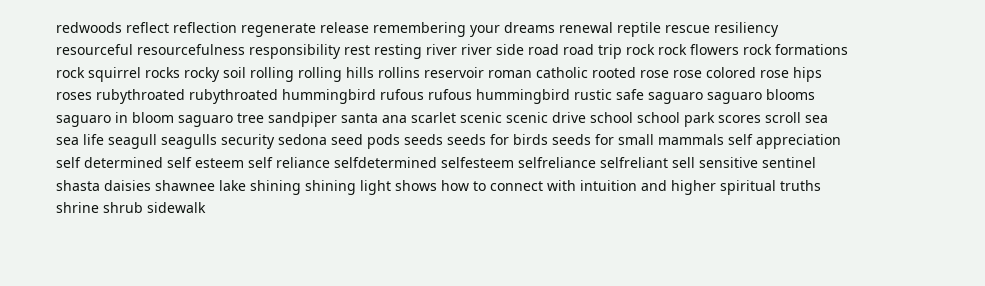redwoods reflect reflection regenerate release remembering your dreams renewal reptile rescue resiliency resourceful resourcefulness responsibility rest resting river river side road road trip rock rock flowers rock formations rock squirrel rocks rocky soil rolling rolling hills rollins reservoir roman catholic rooted rose rose colored rose hips roses rubythroated rubythroated hummingbird rufous rufous hummingbird rustic safe saguaro saguaro blooms saguaro in bloom saguaro tree sandpiper santa ana scarlet scenic scenic drive school school park scores scroll sea sea life seagull seagulls security sedona seed pods seeds seeds for birds seeds for small mammals self appreciation self determined self esteem self reliance selfdetermined selfesteem selfreliance selfreliant sell sensitive sentinel shasta daisies shawnee lake shining shining light shows how to connect with intuition and higher spiritual truths shrine shrub sidewalk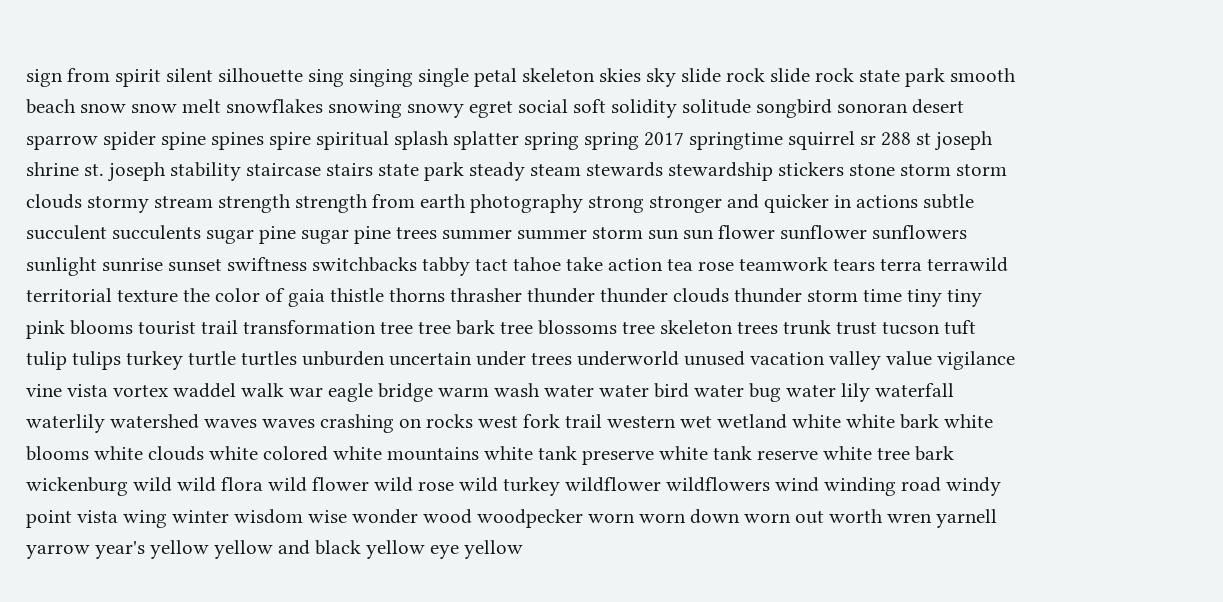sign from spirit silent silhouette sing singing single petal skeleton skies sky slide rock slide rock state park smooth beach snow snow melt snowflakes snowing snowy egret social soft solidity solitude songbird sonoran desert sparrow spider spine spines spire spiritual splash splatter spring spring 2017 springtime squirrel sr 288 st joseph shrine st. joseph stability staircase stairs state park steady steam stewards stewardship stickers stone storm storm clouds stormy stream strength strength from earth photography strong stronger and quicker in actions subtle succulent succulents sugar pine sugar pine trees summer summer storm sun sun flower sunflower sunflowers sunlight sunrise sunset swiftness switchbacks tabby tact tahoe take action tea rose teamwork tears terra terrawild territorial texture the color of gaia thistle thorns thrasher thunder thunder clouds thunder storm time tiny tiny pink blooms tourist trail transformation tree tree bark tree blossoms tree skeleton trees trunk trust tucson tuft tulip tulips turkey turtle turtles unburden uncertain under trees underworld unused vacation valley value vigilance vine vista vortex waddel walk war eagle bridge warm wash water water bird water bug water lily waterfall waterlily watershed waves waves crashing on rocks west fork trail western wet wetland white white bark white blooms white clouds white colored white mountains white tank preserve white tank reserve white tree bark wickenburg wild wild flora wild flower wild rose wild turkey wildflower wildflowers wind winding road windy point vista wing winter wisdom wise wonder wood woodpecker worn worn down worn out worth wren yarnell yarrow year's yellow yellow and black yellow eye yellow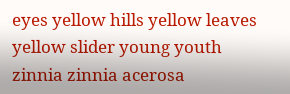eyes yellow hills yellow leaves yellow slider young youth zinnia zinnia acerosa